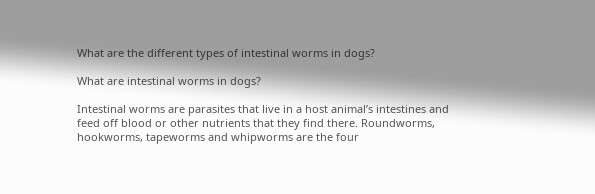What are the different types of intestinal worms in dogs?

What are intestinal worms in dogs?

Intestinal worms are parasites that live in a host animal’s intestines and feed off blood or other nutrients that they find there. Roundworms, hookworms, tapeworms and whipworms are the four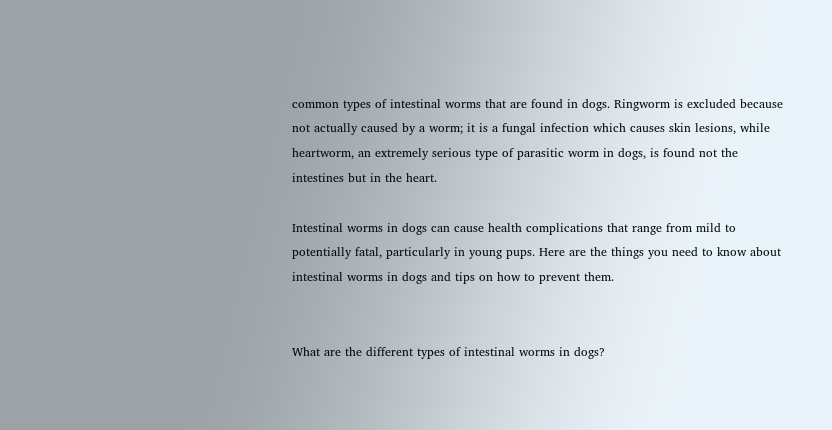common types of intestinal worms that are found in dogs. Ringworm is excluded because not actually caused by a worm; it is a fungal infection which causes skin lesions, while heartworm, an extremely serious type of parasitic worm in dogs, is found not the intestines but in the heart.

Intestinal worms in dogs can cause health complications that range from mild to potentially fatal, particularly in young pups. Here are the things you need to know about intestinal worms in dogs and tips on how to prevent them.


What are the different types of intestinal worms in dogs?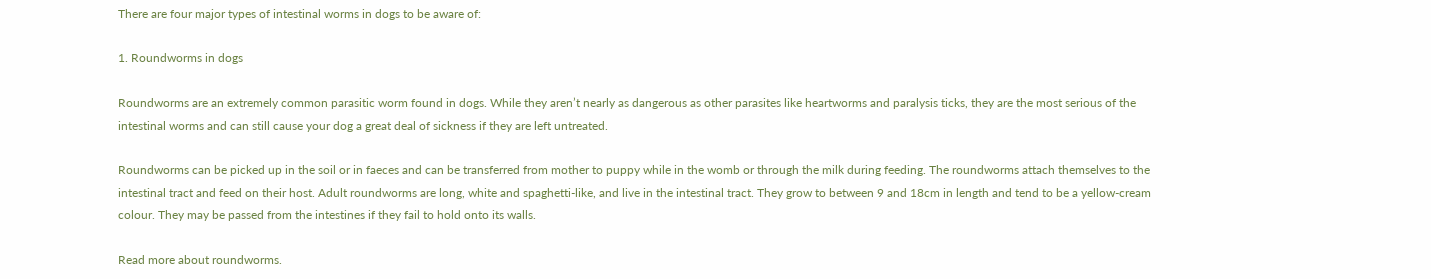There are four major types of intestinal worms in dogs to be aware of:

1. Roundworms in dogs

Roundworms are an extremely common parasitic worm found in dogs. While they aren’t nearly as dangerous as other parasites like heartworms and paralysis ticks, they are the most serious of the intestinal worms and can still cause your dog a great deal of sickness if they are left untreated.

Roundworms can be picked up in the soil or in faeces and can be transferred from mother to puppy while in the womb or through the milk during feeding. The roundworms attach themselves to the intestinal tract and feed on their host. Adult roundworms are long, white and spaghetti-like, and live in the intestinal tract. They grow to between 9 and 18cm in length and tend to be a yellow-cream colour. They may be passed from the intestines if they fail to hold onto its walls.

Read more about roundworms.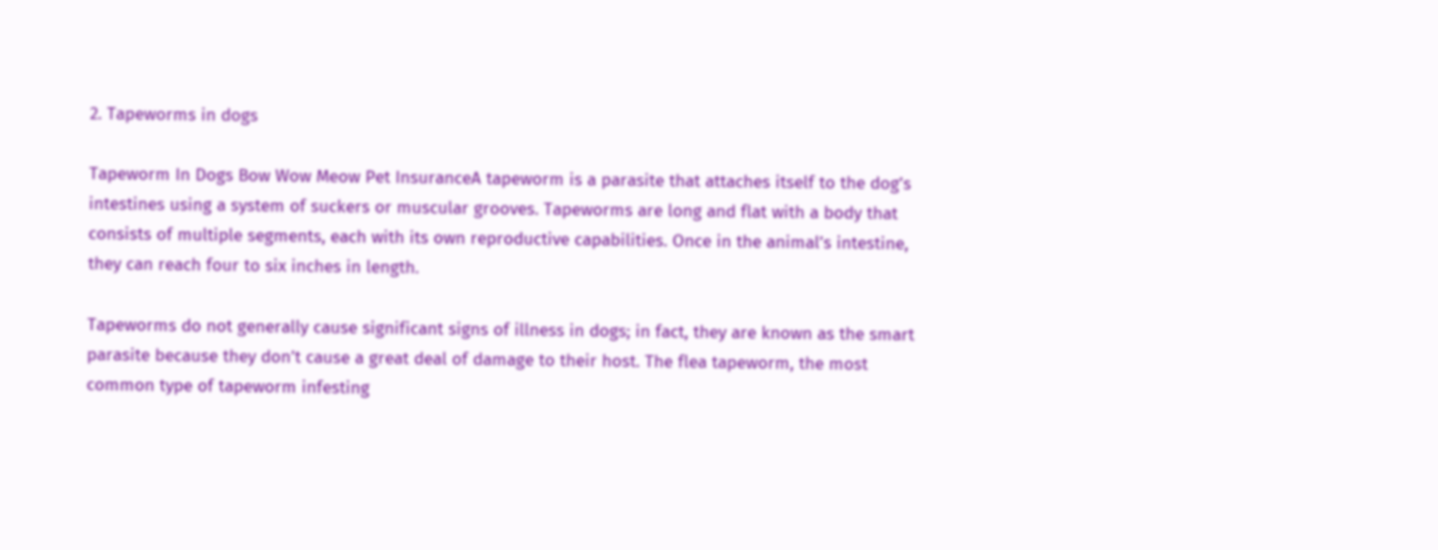2. Tapeworms in dogs

Tapeworm In Dogs Bow Wow Meow Pet InsuranceA tapeworm is a parasite that attaches itself to the dog’s intestines using a system of suckers or muscular grooves. Tapeworms are long and flat with a body that consists of multiple segments, each with its own reproductive capabilities. Once in the animal’s intestine, they can reach four to six inches in length.

Tapeworms do not generally cause significant signs of illness in dogs; in fact, they are known as the smart parasite because they don’t cause a great deal of damage to their host. The flea tapeworm, the most common type of tapeworm infesting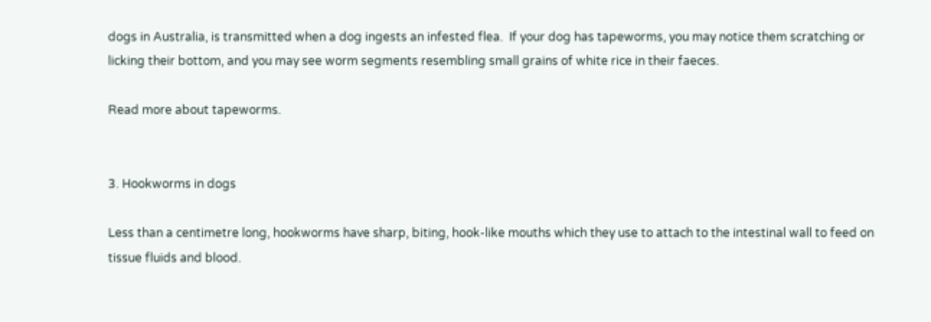dogs in Australia, is transmitted when a dog ingests an infested flea.  If your dog has tapeworms, you may notice them scratching or licking their bottom, and you may see worm segments resembling small grains of white rice in their faeces.

Read more about tapeworms.


3. Hookworms in dogs

Less than a centimetre long, hookworms have sharp, biting, hook-like mouths which they use to attach to the intestinal wall to feed on tissue fluids and blood.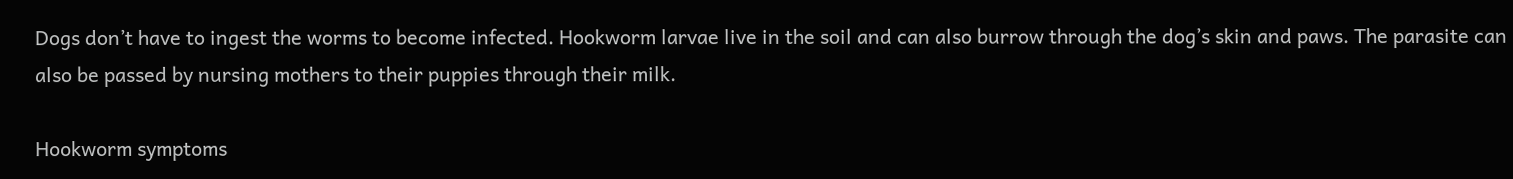Dogs don’t have to ingest the worms to become infected. Hookworm larvae live in the soil and can also burrow through the dog’s skin and paws. The parasite can also be passed by nursing mothers to their puppies through their milk.

Hookworm symptoms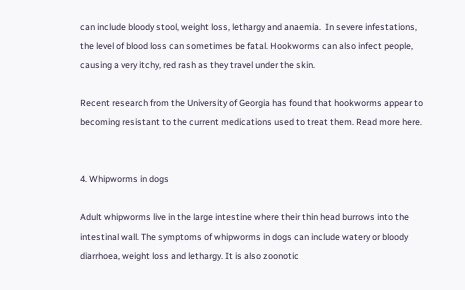can include bloody stool, weight loss, lethargy and anaemia.  In severe infestations, the level of blood loss can sometimes be fatal. Hookworms can also infect people, causing a very itchy, red rash as they travel under the skin.

Recent research from the University of Georgia has found that hookworms appear to becoming resistant to the current medications used to treat them. Read more here.


4. Whipworms in dogs

Adult whipworms live in the large intestine where their thin head burrows into the intestinal wall. The symptoms of whipworms in dogs can include watery or bloody diarrhoea, weight loss and lethargy. It is also zoonotic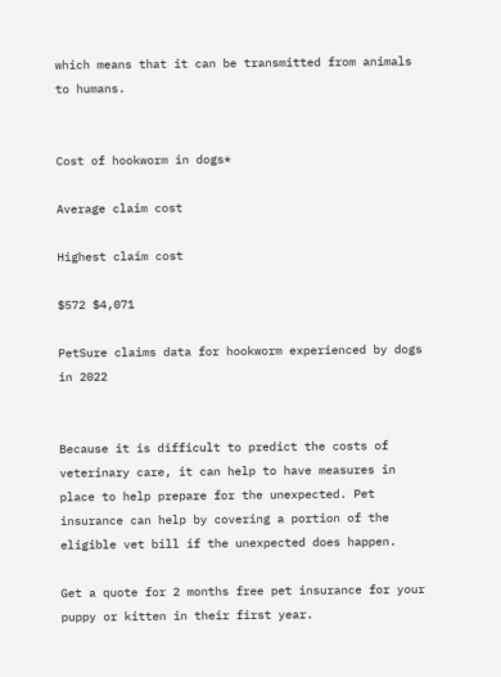which means that it can be transmitted from animals to humans.


Cost of hookworm in dogs*

Average claim cost

Highest claim cost

$572 $4,071

PetSure claims data for hookworm experienced by dogs in 2022


Because it is difficult to predict the costs of veterinary care, it can help to have measures in place to help prepare for the unexpected. Pet insurance can help by covering a portion of the eligible vet bill if the unexpected does happen.

Get a quote for 2 months free pet insurance for your puppy or kitten in their first year.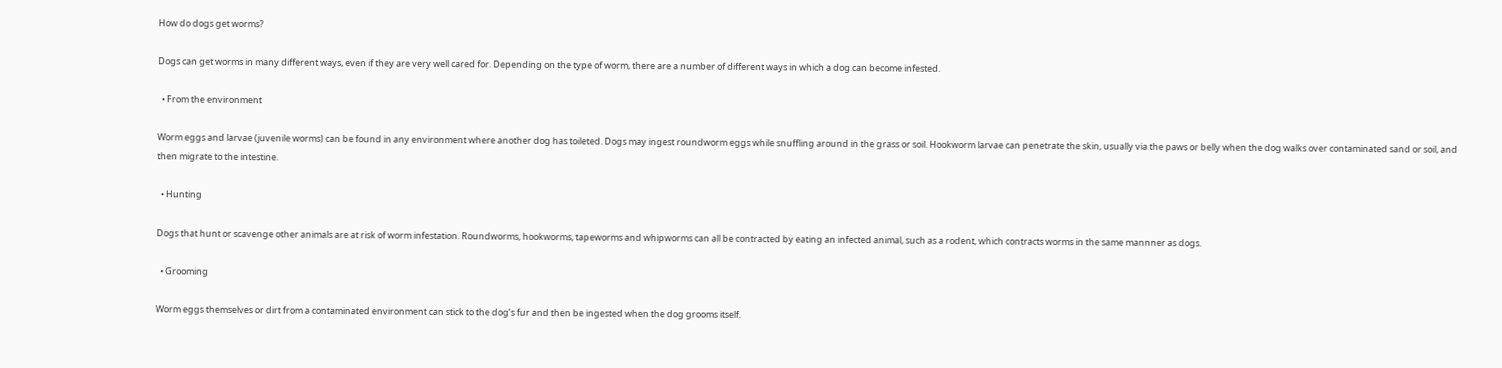How do dogs get worms?

Dogs can get worms in many different ways, even if they are very well cared for. Depending on the type of worm, there are a number of different ways in which a dog can become infested.

  • From the environment

Worm eggs and larvae (juvenile worms) can be found in any environment where another dog has toileted. Dogs may ingest roundworm eggs while snuffling around in the grass or soil. Hookworm larvae can penetrate the skin, usually via the paws or belly when the dog walks over contaminated sand or soil, and then migrate to the intestine.

  • Hunting

Dogs that hunt or scavenge other animals are at risk of worm infestation. Roundworms, hookworms, tapeworms and whipworms can all be contracted by eating an infected animal, such as a rodent, which contracts worms in the same mannner as dogs.

  • Grooming

Worm eggs themselves or dirt from a contaminated environment can stick to the dog’s fur and then be ingested when the dog grooms itself.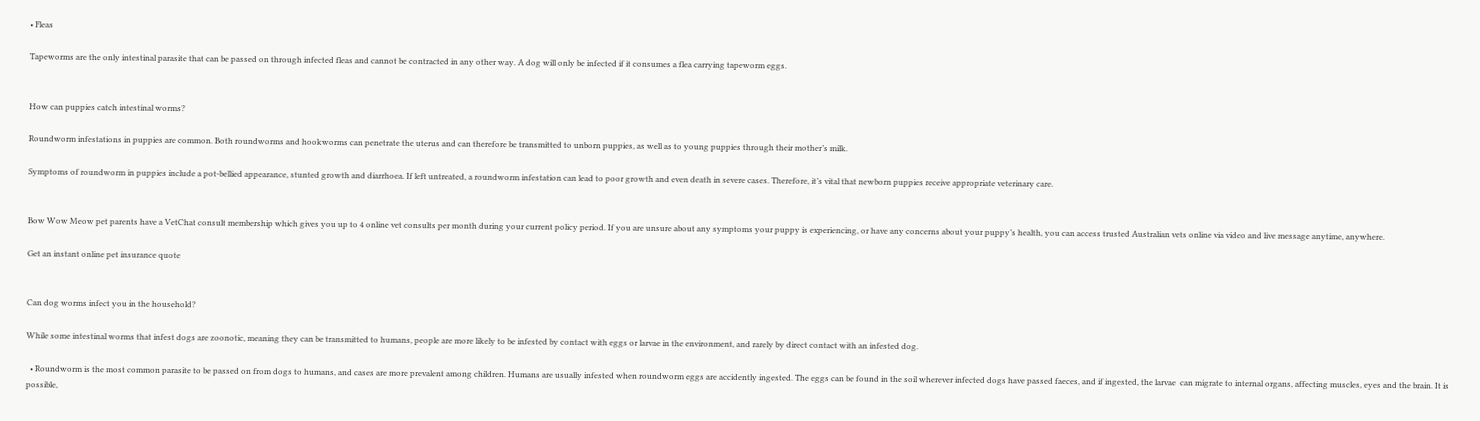• Fleas

Tapeworms are the only intestinal parasite that can be passed on through infected fleas and cannot be contracted in any other way. A dog will only be infected if it consumes a flea carrying tapeworm eggs.


How can puppies catch intestinal worms?

Roundworm infestations in puppies are common. Both roundworms and hookworms can penetrate the uterus and can therefore be transmitted to unborn puppies, as well as to young puppies through their mother’s milk.

Symptoms of roundworm in puppies include a pot-bellied appearance, stunted growth and diarrhoea. If left untreated, a roundworm infestation can lead to poor growth and even death in severe cases. Therefore, it’s vital that newborn puppies receive appropriate veterinary care.


Bow Wow Meow pet parents have a VetChat consult membership which gives you up to 4 online vet consults per month during your current policy period. If you are unsure about any symptoms your puppy is experiencing, or have any concerns about your puppy’s health, you can access trusted Australian vets online via video and live message anytime, anywhere.

Get an instant online pet insurance quote


Can dog worms infect you in the household?

While some intestinal worms that infest dogs are zoonotic, meaning they can be transmitted to humans, people are more likely to be infested by contact with eggs or larvae in the environment, and rarely by direct contact with an infested dog.

  • Roundworm is the most common parasite to be passed on from dogs to humans, and cases are more prevalent among children. Humans are usually infested when roundworm eggs are accidently ingested. The eggs can be found in the soil wherever infected dogs have passed faeces, and if ingested, the larvae  can migrate to internal organs, affecting muscles, eyes and the brain. It is possible,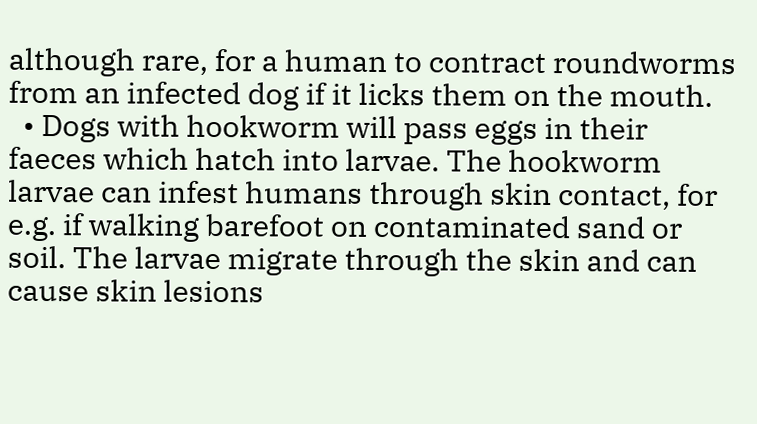although rare, for a human to contract roundworms from an infected dog if it licks them on the mouth.
  • Dogs with hookworm will pass eggs in their faeces which hatch into larvae. The hookworm larvae can infest humans through skin contact, for e.g. if walking barefoot on contaminated sand or soil. The larvae migrate through the skin and can cause skin lesions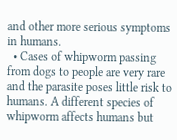and other more serious symptoms in humans.
  • Cases of whipworm passing from dogs to people are very rare and the parasite poses little risk to humans. A different species of whipworm affects humans but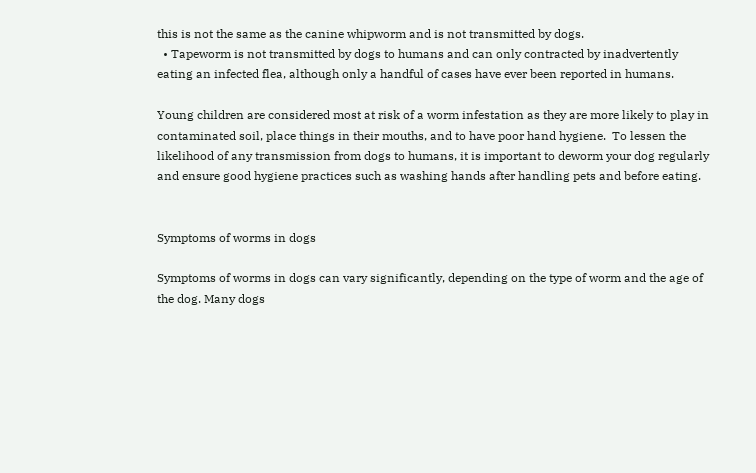this is not the same as the canine whipworm and is not transmitted by dogs.
  • Tapeworm is not transmitted by dogs to humans and can only contracted by inadvertently eating an infected flea, although only a handful of cases have ever been reported in humans.

Young children are considered most at risk of a worm infestation as they are more likely to play in contaminated soil, place things in their mouths, and to have poor hand hygiene.  To lessen the likelihood of any transmission from dogs to humans, it is important to deworm your dog regularly and ensure good hygiene practices such as washing hands after handling pets and before eating.


Symptoms of worms in dogs

Symptoms of worms in dogs can vary significantly, depending on the type of worm and the age of the dog. Many dogs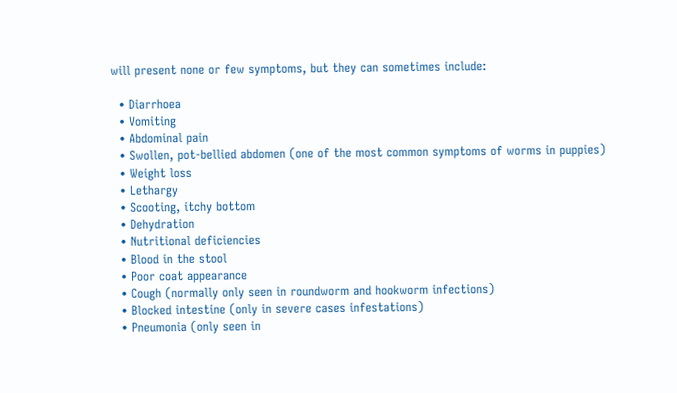will present none or few symptoms, but they can sometimes include:

  • Diarrhoea
  • Vomiting
  • Abdominal pain
  • Swollen, pot-bellied abdomen (one of the most common symptoms of worms in puppies)
  • Weight loss
  • Lethargy
  • Scooting, itchy bottom
  • Dehydration
  • Nutritional deficiencies
  • Blood in the stool
  • Poor coat appearance
  • Cough (normally only seen in roundworm and hookworm infections)
  • Blocked intestine (only in severe cases infestations)
  • Pneumonia (only seen in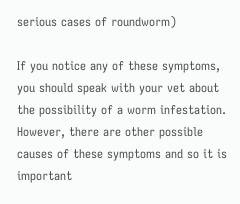serious cases of roundworm)

If you notice any of these symptoms, you should speak with your vet about the possibility of a worm infestation. However, there are other possible causes of these symptoms and so it is important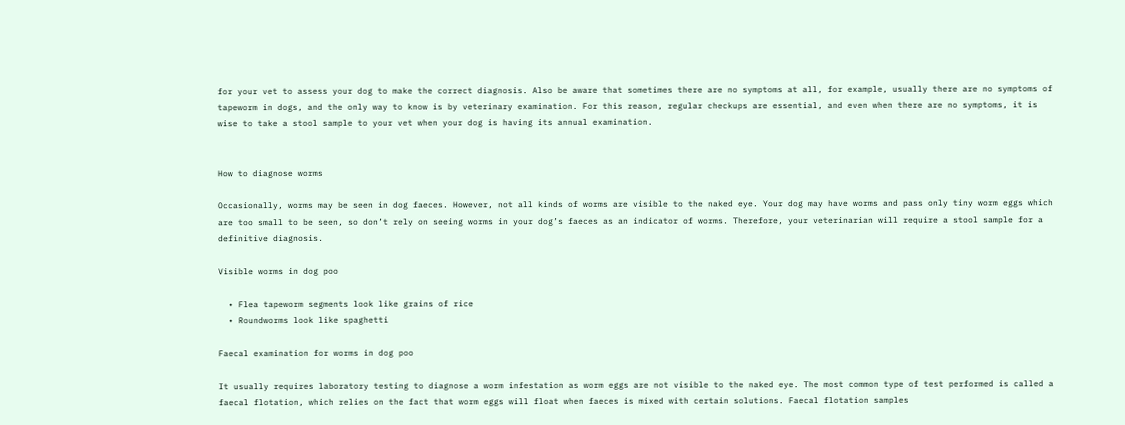for your vet to assess your dog to make the correct diagnosis. Also be aware that sometimes there are no symptoms at all, for example, usually there are no symptoms of tapeworm in dogs, and the only way to know is by veterinary examination. For this reason, regular checkups are essential, and even when there are no symptoms, it is wise to take a stool sample to your vet when your dog is having its annual examination.


How to diagnose worms

Occasionally, worms may be seen in dog faeces. However, not all kinds of worms are visible to the naked eye. Your dog may have worms and pass only tiny worm eggs which are too small to be seen, so don’t rely on seeing worms in your dog’s faeces as an indicator of worms. Therefore, your veterinarian will require a stool sample for a definitive diagnosis.

Visible worms in dog poo

  • Flea tapeworm segments look like grains of rice
  • Roundworms look like spaghetti

Faecal examination for worms in dog poo

It usually requires laboratory testing to diagnose a worm infestation as worm eggs are not visible to the naked eye. The most common type of test performed is called a faecal flotation, which relies on the fact that worm eggs will float when faeces is mixed with certain solutions. Faecal flotation samples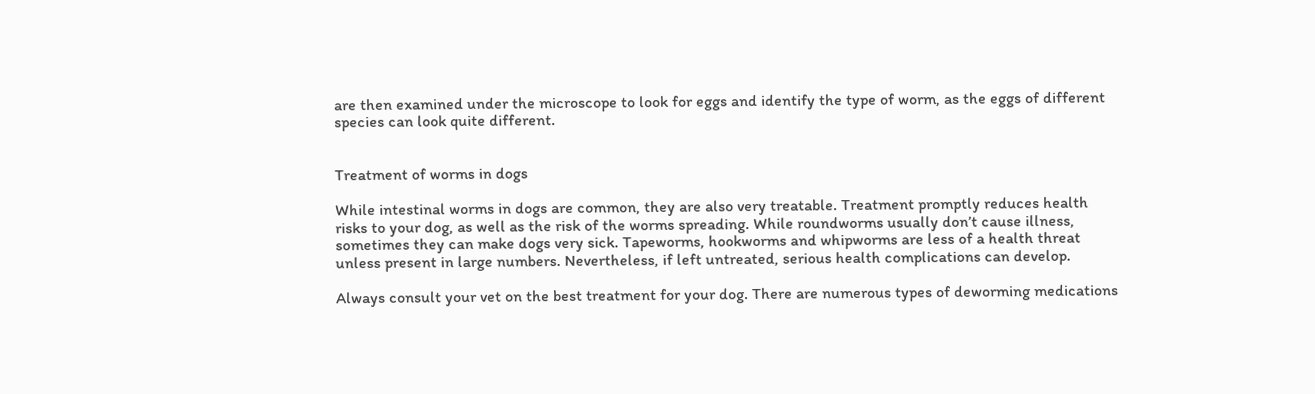are then examined under the microscope to look for eggs and identify the type of worm, as the eggs of different species can look quite different.


Treatment of worms in dogs

While intestinal worms in dogs are common, they are also very treatable. Treatment promptly reduces health risks to your dog, as well as the risk of the worms spreading. While roundworms usually don’t cause illness, sometimes they can make dogs very sick. Tapeworms, hookworms and whipworms are less of a health threat unless present in large numbers. Nevertheless, if left untreated, serious health complications can develop.

Always consult your vet on the best treatment for your dog. There are numerous types of deworming medications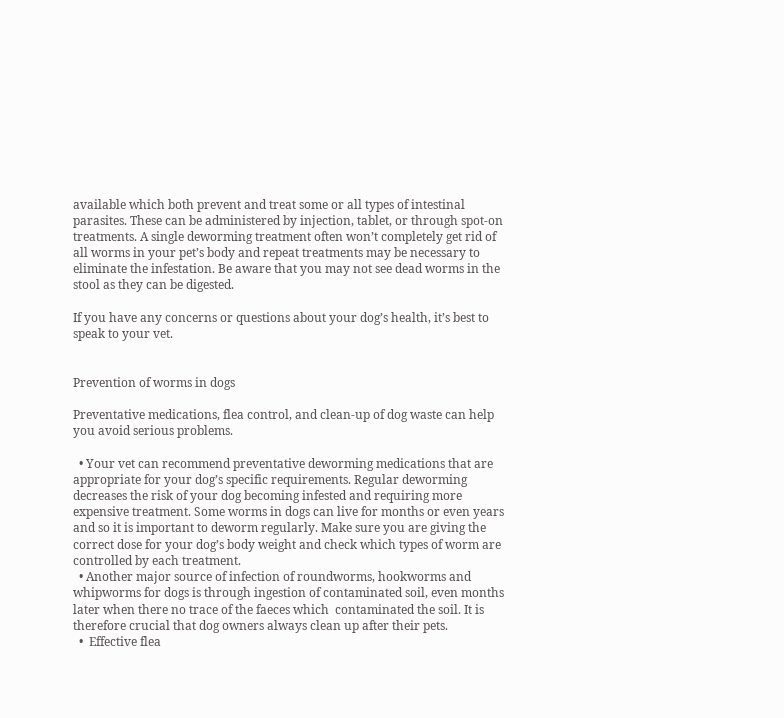available which both prevent and treat some or all types of intestinal parasites. These can be administered by injection, tablet, or through spot-on treatments. A single deworming treatment often won’t completely get rid of all worms in your pet’s body and repeat treatments may be necessary to eliminate the infestation. Be aware that you may not see dead worms in the stool as they can be digested.

If you have any concerns or questions about your dog’s health, it’s best to speak to your vet.


Prevention of worms in dogs

Preventative medications, flea control, and clean-up of dog waste can help you avoid serious problems.

  • Your vet can recommend preventative deworming medications that are appropriate for your dog’s specific requirements. Regular deworming decreases the risk of your dog becoming infested and requiring more expensive treatment. Some worms in dogs can live for months or even years and so it is important to deworm regularly. Make sure you are giving the correct dose for your dog’s body weight and check which types of worm are controlled by each treatment.
  • Another major source of infection of roundworms, hookworms and whipworms for dogs is through ingestion of contaminated soil, even months later when there no trace of the faeces which  contaminated the soil. It is therefore crucial that dog owners always clean up after their pets.
  •  Effective flea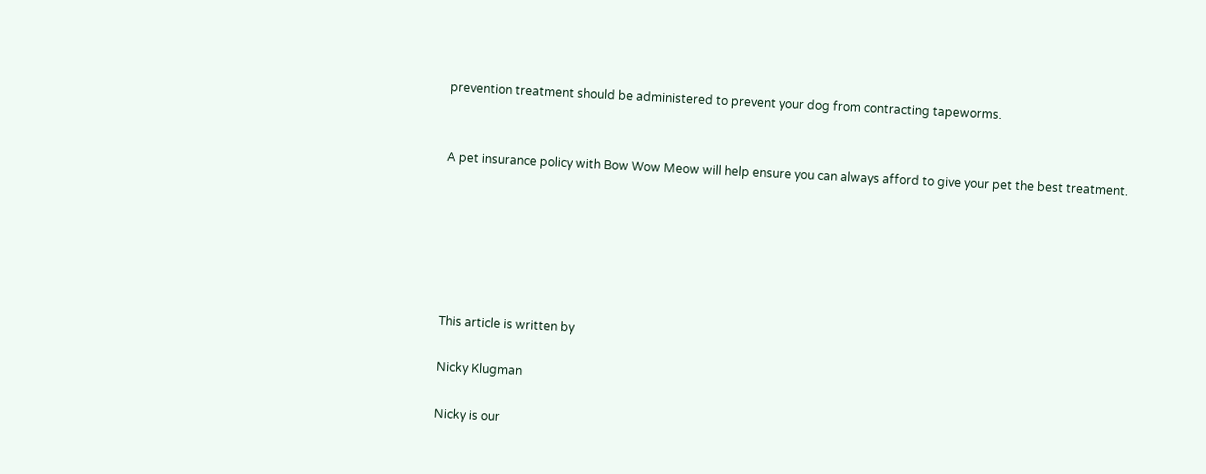prevention treatment should be administered to prevent your dog from contracting tapeworms.


A pet insurance policy with Bow Wow Meow will help ensure you can always afford to give your pet the best treatment.






This article is written by

Nicky Klugman

Nicky is our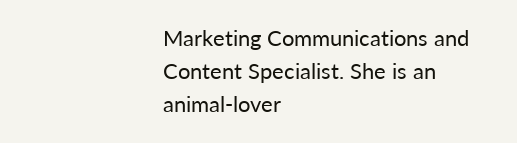Marketing Communications and Content Specialist. She is an animal-lover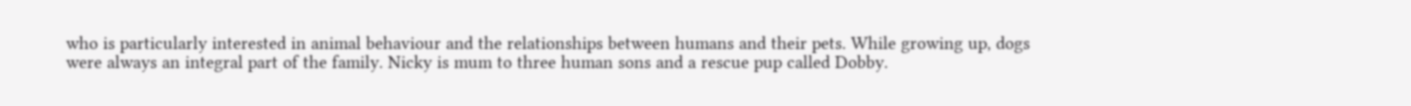who is particularly interested in animal behaviour and the relationships between humans and their pets. While growing up, dogs were always an integral part of the family. Nicky is mum to three human sons and a rescue pup called Dobby.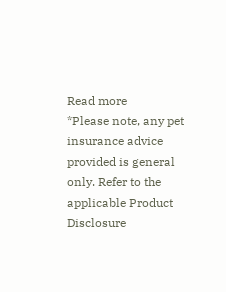Read more
*Please note, any pet insurance advice provided is general only. Refer to the applicable Product Disclosure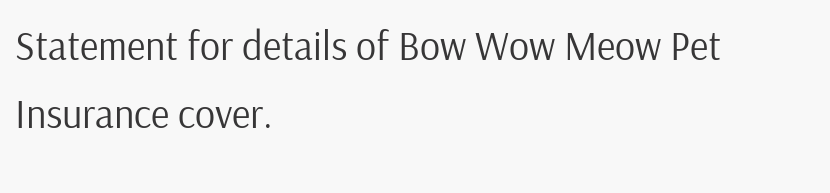Statement for details of Bow Wow Meow Pet Insurance cover.